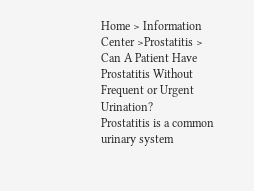Home > Information Center >Prostatitis >
Can A Patient Have Prostatitis Without Frequent or Urgent Urination?
Prostatitis is a common urinary system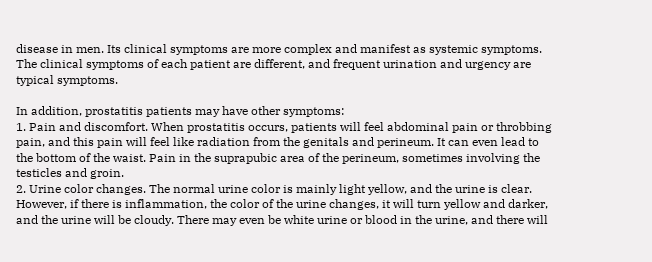disease in men. Its clinical symptoms are more complex and manifest as systemic symptoms. The clinical symptoms of each patient are different, and frequent urination and urgency are typical symptoms.

In addition, prostatitis patients may have other symptoms:
1. Pain and discomfort. When prostatitis occurs, patients will feel abdominal pain or throbbing pain, and this pain will feel like radiation from the genitals and perineum. It can even lead to the bottom of the waist. Pain in the suprapubic area of the perineum, sometimes involving the testicles and groin.
2. Urine color changes. The normal urine color is mainly light yellow, and the urine is clear. However, if there is inflammation, the color of the urine changes, it will turn yellow and darker, and the urine will be cloudy. There may even be white urine or blood in the urine, and there will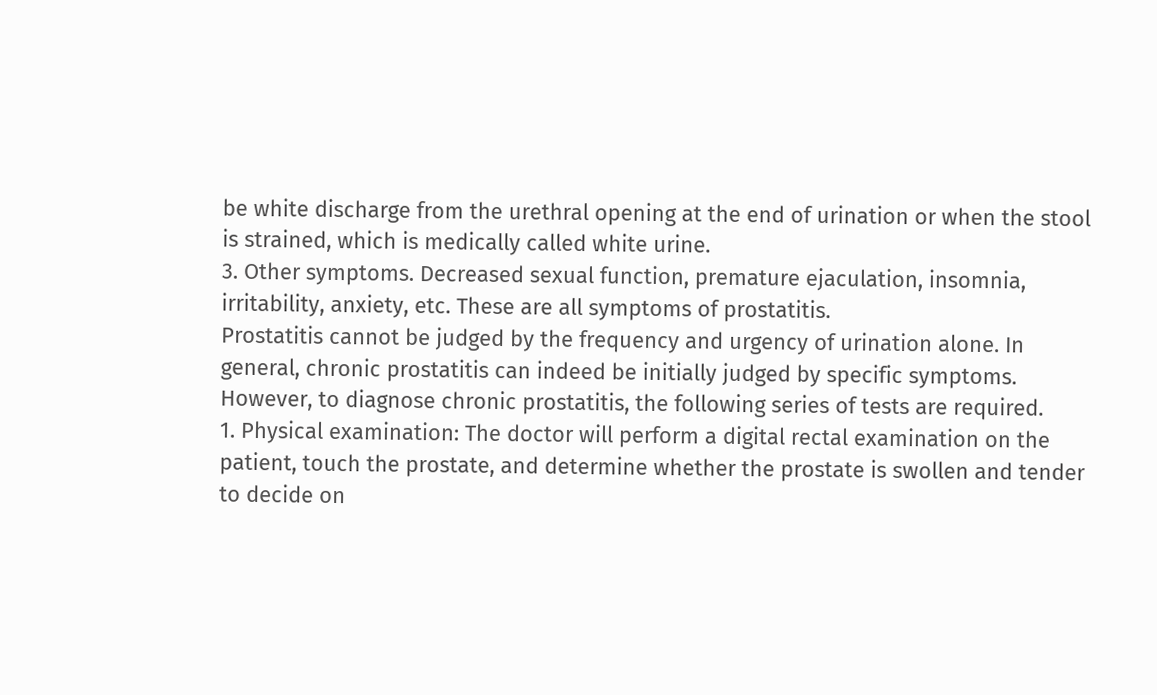be white discharge from the urethral opening at the end of urination or when the stool is strained, which is medically called white urine.
3. Other symptoms. Decreased sexual function, premature ejaculation, insomnia, irritability, anxiety, etc. These are all symptoms of prostatitis.
Prostatitis cannot be judged by the frequency and urgency of urination alone. In general, chronic prostatitis can indeed be initially judged by specific symptoms. However, to diagnose chronic prostatitis, the following series of tests are required.
1. Physical examination: The doctor will perform a digital rectal examination on the patient, touch the prostate, and determine whether the prostate is swollen and tender to decide on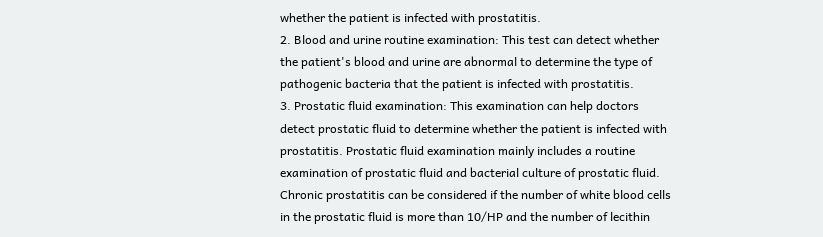whether the patient is infected with prostatitis.
2. Blood and urine routine examination: This test can detect whether the patient's blood and urine are abnormal to determine the type of pathogenic bacteria that the patient is infected with prostatitis.
3. Prostatic fluid examination: This examination can help doctors detect prostatic fluid to determine whether the patient is infected with prostatitis. Prostatic fluid examination mainly includes a routine examination of prostatic fluid and bacterial culture of prostatic fluid. Chronic prostatitis can be considered if the number of white blood cells in the prostatic fluid is more than 10/HP and the number of lecithin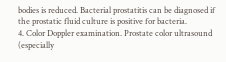bodies is reduced. Bacterial prostatitis can be diagnosed if the prostatic fluid culture is positive for bacteria.
4. Color Doppler examination. Prostate color ultrasound (especially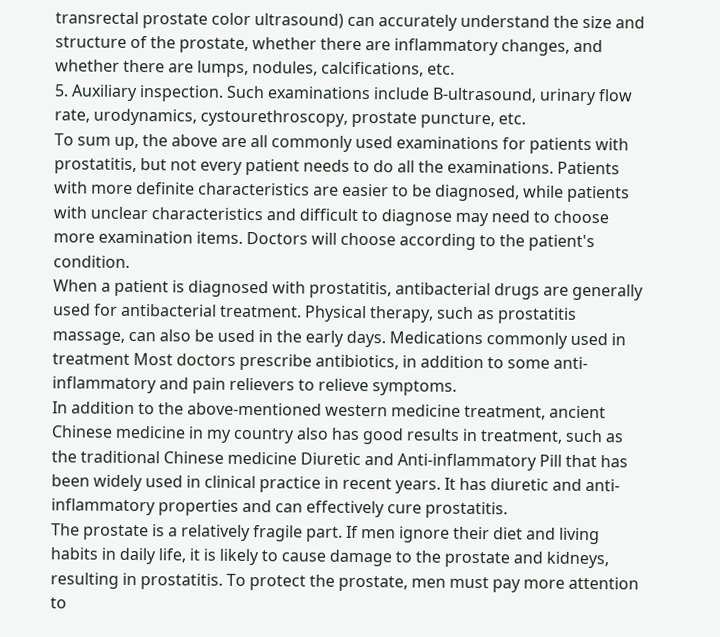transrectal prostate color ultrasound) can accurately understand the size and structure of the prostate, whether there are inflammatory changes, and whether there are lumps, nodules, calcifications, etc.
5. Auxiliary inspection. Such examinations include B-ultrasound, urinary flow rate, urodynamics, cystourethroscopy, prostate puncture, etc.
To sum up, the above are all commonly used examinations for patients with prostatitis, but not every patient needs to do all the examinations. Patients with more definite characteristics are easier to be diagnosed, while patients with unclear characteristics and difficult to diagnose may need to choose more examination items. Doctors will choose according to the patient's condition.
When a patient is diagnosed with prostatitis, antibacterial drugs are generally used for antibacterial treatment. Physical therapy, such as prostatitis massage, can also be used in the early days. Medications commonly used in treatment Most doctors prescribe antibiotics, in addition to some anti-inflammatory and pain relievers to relieve symptoms.
In addition to the above-mentioned western medicine treatment, ancient Chinese medicine in my country also has good results in treatment, such as the traditional Chinese medicine Diuretic and Anti-inflammatory Pill that has been widely used in clinical practice in recent years. It has diuretic and anti-inflammatory properties and can effectively cure prostatitis.
The prostate is a relatively fragile part. If men ignore their diet and living habits in daily life, it is likely to cause damage to the prostate and kidneys, resulting in prostatitis. To protect the prostate, men must pay more attention to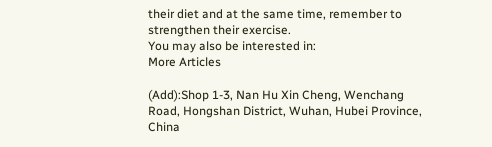their diet and at the same time, remember to strengthen their exercise.
You may also be interested in:
More Articles

(Add):Shop 1-3, Nan Hu Xin Cheng, Wenchang Road, Hongshan District, Wuhan, Hubei Province, China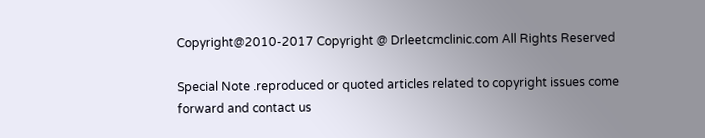Copyright@2010-2017 Copyright @ Drleetcmclinic.com All Rights Reserved

Special Note .reproduced or quoted articles related to copyright issues come forward and contact us